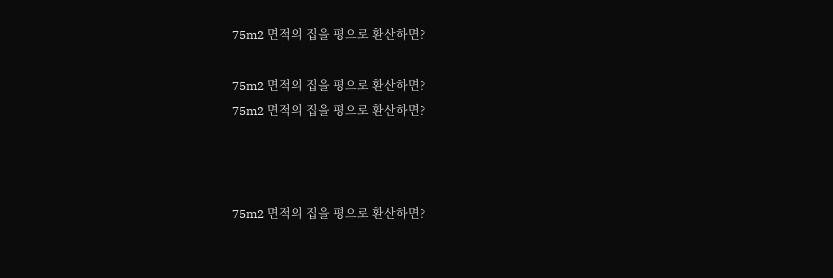75m2 면적의 집을 평으로 환산하면?

75m2 면적의 집을 평으로 환산하면?
75m2 면적의 집을 평으로 환산하면?



75m2 면적의 집을 평으로 환산하면?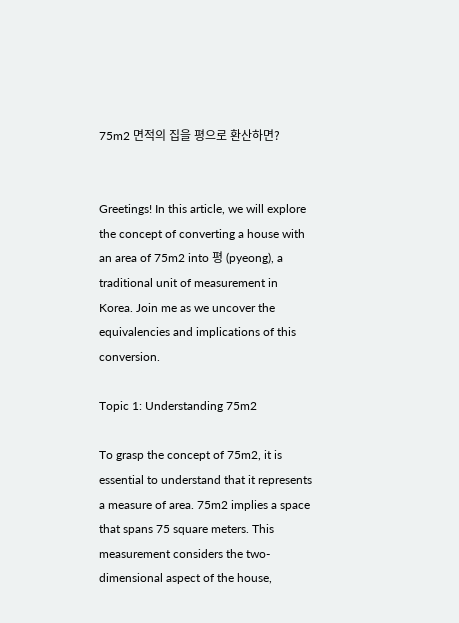75m2 면적의 집을 평으로 환산하면?


Greetings! In this article, we will explore the concept of converting a house with an area of 75m2 into 평 (pyeong), a traditional unit of measurement in Korea. Join me as we uncover the equivalencies and implications of this conversion.

Topic 1: Understanding 75m2

To grasp the concept of 75m2, it is essential to understand that it represents a measure of area. 75m2 implies a space that spans 75 square meters. This measurement considers the two-dimensional aspect of the house,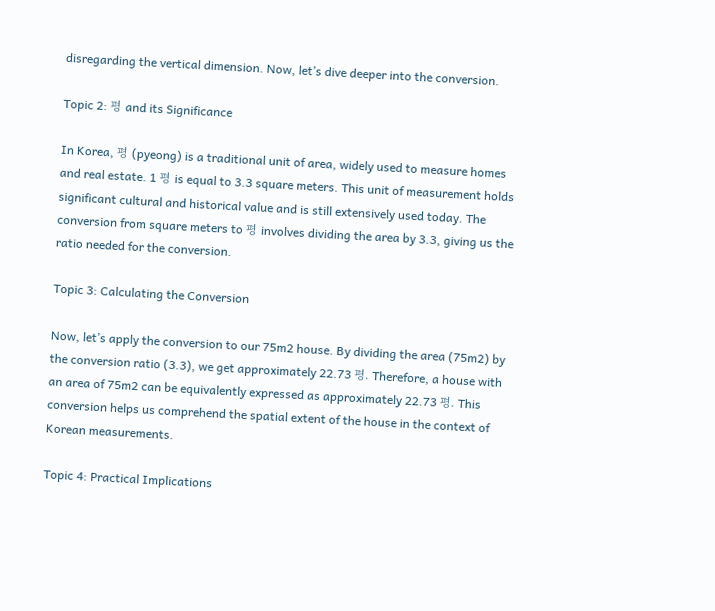disregarding the vertical dimension. Now, let’s dive deeper into the conversion.

Topic 2: 평 and its Significance

In Korea, 평 (pyeong) is a traditional unit of area, widely used to measure homes and real estate. 1 평 is equal to 3.3 square meters. This unit of measurement holds significant cultural and historical value and is still extensively used today. The conversion from square meters to 평 involves dividing the area by 3.3, giving us the ratio needed for the conversion.

Topic 3: Calculating the Conversion

Now, let’s apply the conversion to our 75m2 house. By dividing the area (75m2) by the conversion ratio (3.3), we get approximately 22.73 평. Therefore, a house with an area of 75m2 can be equivalently expressed as approximately 22.73 평. This conversion helps us comprehend the spatial extent of the house in the context of Korean measurements.

Topic 4: Practical Implications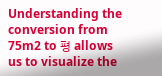Understanding the conversion from 75m2 to 평 allows us to visualize the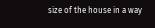size of the house in a way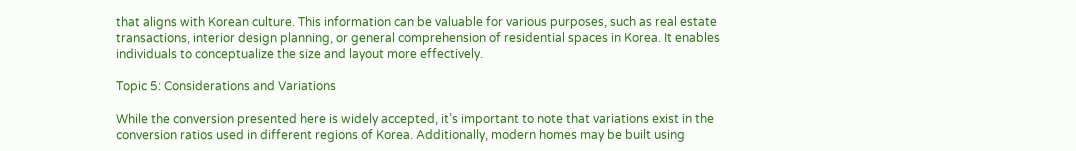that aligns with Korean culture. This information can be valuable for various purposes, such as real estate transactions, interior design planning, or general comprehension of residential spaces in Korea. It enables individuals to conceptualize the size and layout more effectively.

Topic 5: Considerations and Variations

While the conversion presented here is widely accepted, it’s important to note that variations exist in the conversion ratios used in different regions of Korea. Additionally, modern homes may be built using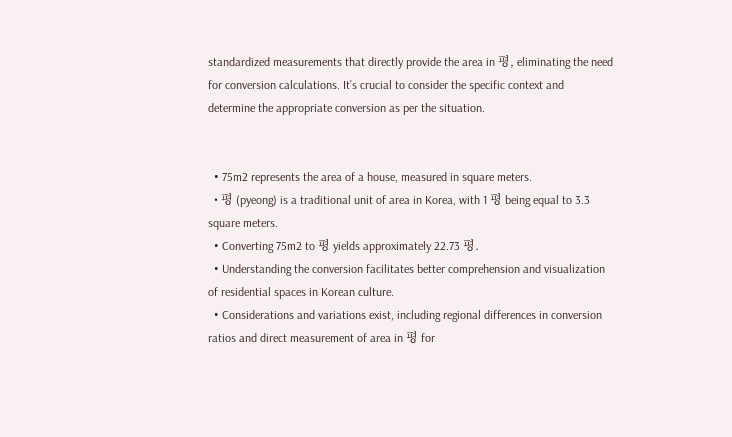standardized measurements that directly provide the area in 평, eliminating the need for conversion calculations. It’s crucial to consider the specific context and determine the appropriate conversion as per the situation.


  • 75m2 represents the area of a house, measured in square meters.
  • 평 (pyeong) is a traditional unit of area in Korea, with 1 평 being equal to 3.3 square meters.
  • Converting 75m2 to 평 yields approximately 22.73 평.
  • Understanding the conversion facilitates better comprehension and visualization of residential spaces in Korean culture.
  • Considerations and variations exist, including regional differences in conversion ratios and direct measurement of area in 평 for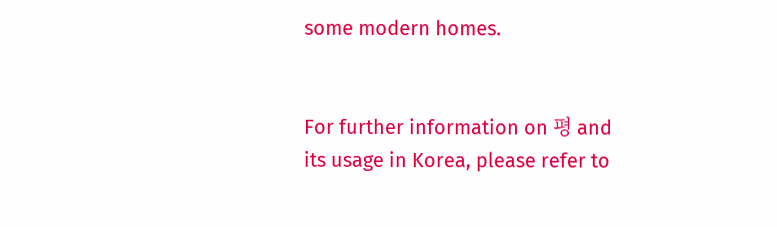some modern homes.


For further information on 평 and its usage in Korea, please refer to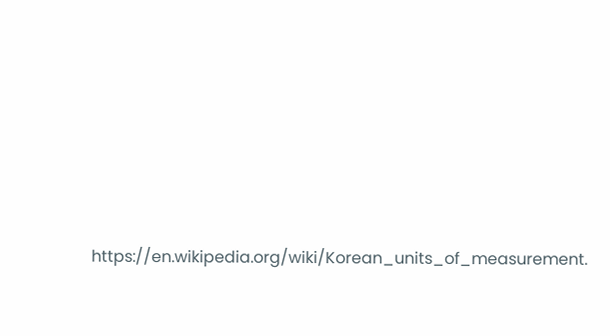https://en.wikipedia.org/wiki/Korean_units_of_measurement.